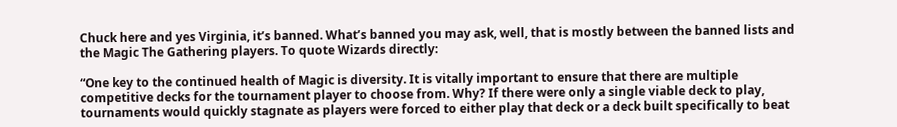Chuck here and yes Virginia, it’s banned. What’s banned you may ask, well, that is mostly between the banned lists and the Magic The Gathering players. To quote Wizards directly:

“One key to the continued health of Magic is diversity. It is vitally important to ensure that there are multiple competitive decks for the tournament player to choose from. Why? If there were only a single viable deck to play, tournaments would quickly stagnate as players were forced to either play that deck or a deck built specifically to beat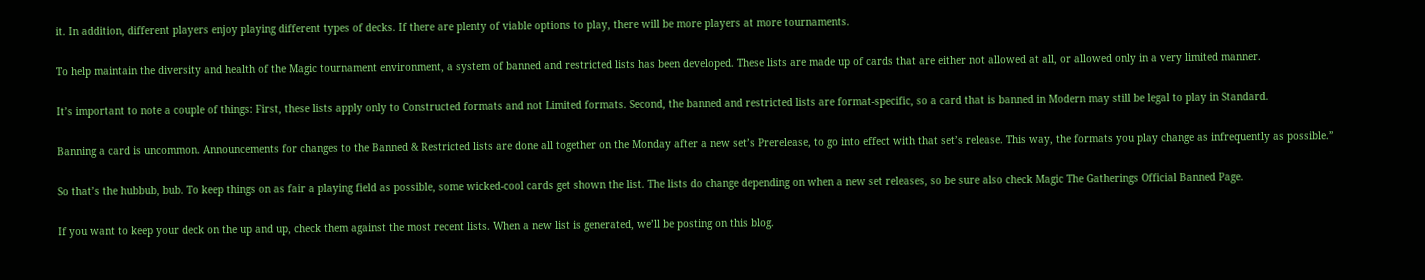it. In addition, different players enjoy playing different types of decks. If there are plenty of viable options to play, there will be more players at more tournaments.

To help maintain the diversity and health of the Magic tournament environment, a system of banned and restricted lists has been developed. These lists are made up of cards that are either not allowed at all, or allowed only in a very limited manner.

It’s important to note a couple of things: First, these lists apply only to Constructed formats and not Limited formats. Second, the banned and restricted lists are format-specific, so a card that is banned in Modern may still be legal to play in Standard.

Banning a card is uncommon. Announcements for changes to the Banned & Restricted lists are done all together on the Monday after a new set’s Prerelease, to go into effect with that set’s release. This way, the formats you play change as infrequently as possible.”

So that’s the hubbub, bub. To keep things on as fair a playing field as possible, some wicked-cool cards get shown the list. The lists do change depending on when a new set releases, so be sure also check Magic The Gatherings Official Banned Page.

If you want to keep your deck on the up and up, check them against the most recent lists. When a new list is generated, we’ll be posting on this blog.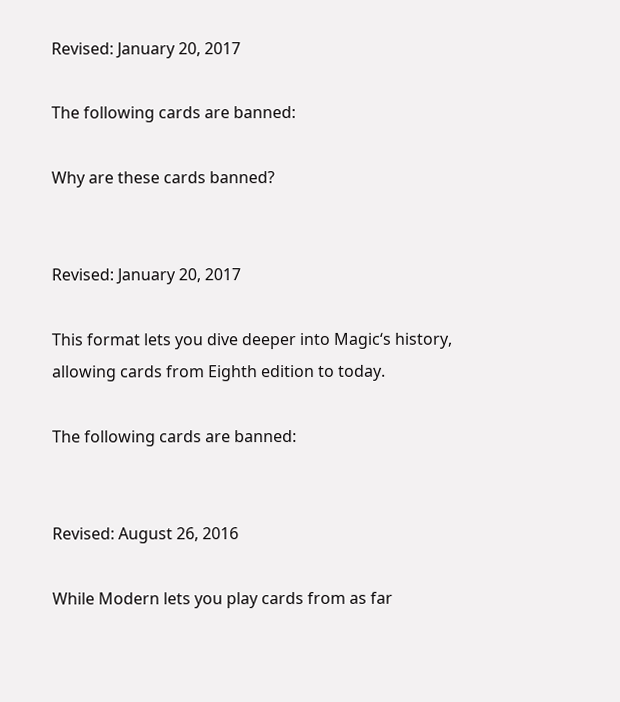Revised: January 20, 2017

The following cards are banned:

Why are these cards banned?


Revised: January 20, 2017

This format lets you dive deeper into Magic‘s history, allowing cards from Eighth edition to today.

The following cards are banned:


Revised: August 26, 2016

While Modern lets you play cards from as far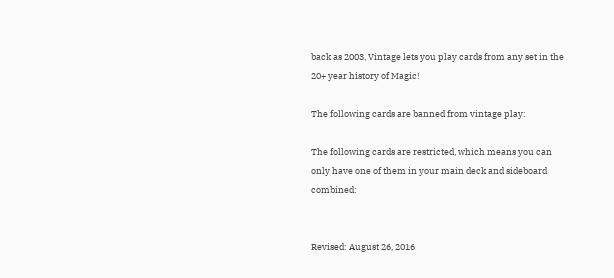back as 2003, Vintage lets you play cards from any set in the 20+ year history of Magic!

The following cards are banned from vintage play:

The following cards are restricted, which means you can only have one of them in your main deck and sideboard combined:


Revised: August 26, 2016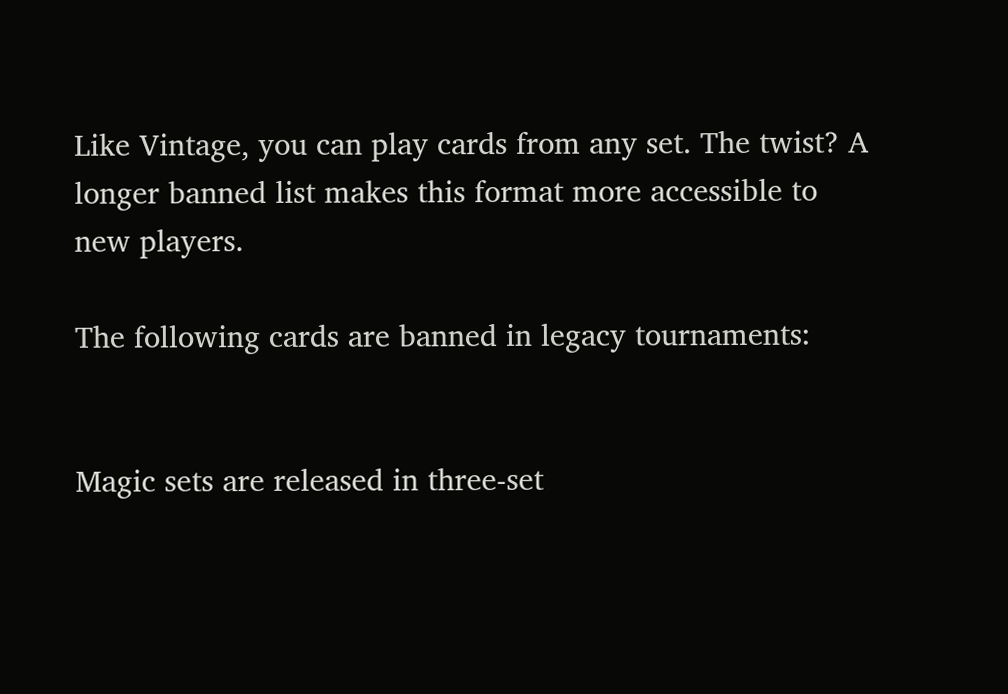Like Vintage, you can play cards from any set. The twist? A longer banned list makes this format more accessible to new players.

The following cards are banned in legacy tournaments:


Magic sets are released in three-set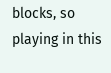blocks, so playing in this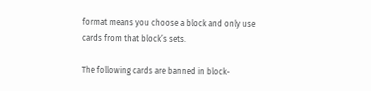format means you choose a block and only use cards from that block’s sets.

The following cards are banned in block-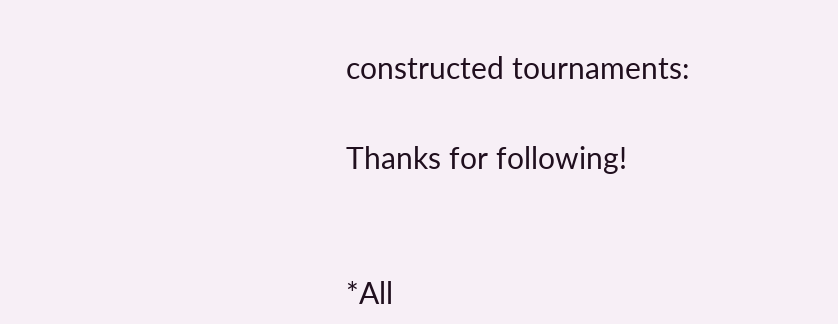constructed tournaments:

Thanks for following!


*All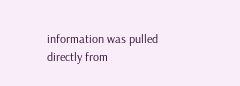information was pulled directly from